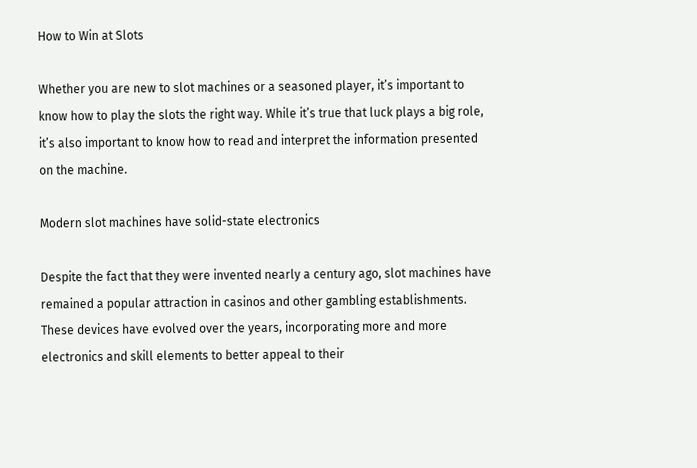How to Win at Slots

Whether you are new to slot machines or a seasoned player, it’s important to know how to play the slots the right way. While it’s true that luck plays a big role, it’s also important to know how to read and interpret the information presented on the machine.

Modern slot machines have solid-state electronics

Despite the fact that they were invented nearly a century ago, slot machines have remained a popular attraction in casinos and other gambling establishments. These devices have evolved over the years, incorporating more and more electronics and skill elements to better appeal to their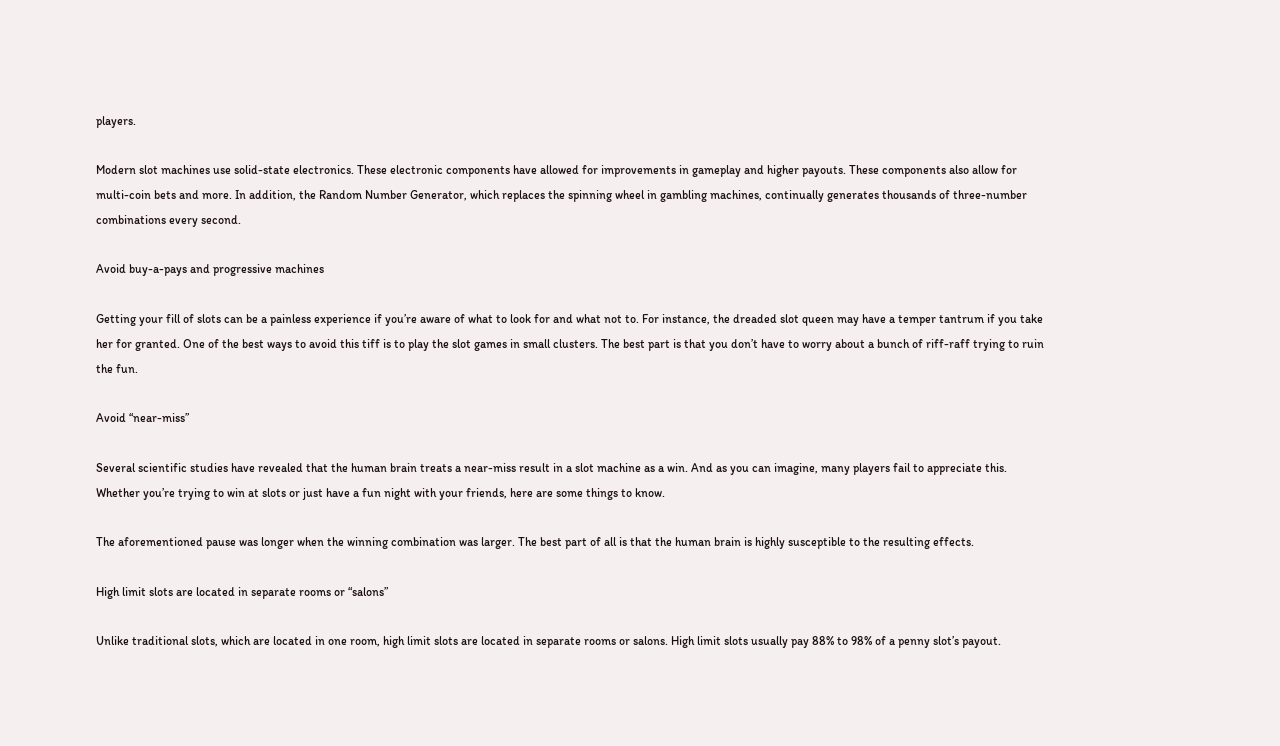players.

Modern slot machines use solid-state electronics. These electronic components have allowed for improvements in gameplay and higher payouts. These components also allow for multi-coin bets and more. In addition, the Random Number Generator, which replaces the spinning wheel in gambling machines, continually generates thousands of three-number combinations every second.

Avoid buy-a-pays and progressive machines

Getting your fill of slots can be a painless experience if you’re aware of what to look for and what not to. For instance, the dreaded slot queen may have a temper tantrum if you take her for granted. One of the best ways to avoid this tiff is to play the slot games in small clusters. The best part is that you don’t have to worry about a bunch of riff-raff trying to ruin the fun.

Avoid “near-miss”

Several scientific studies have revealed that the human brain treats a near-miss result in a slot machine as a win. And as you can imagine, many players fail to appreciate this. Whether you’re trying to win at slots or just have a fun night with your friends, here are some things to know.

The aforementioned pause was longer when the winning combination was larger. The best part of all is that the human brain is highly susceptible to the resulting effects.

High limit slots are located in separate rooms or “salons”

Unlike traditional slots, which are located in one room, high limit slots are located in separate rooms or salons. High limit slots usually pay 88% to 98% of a penny slot’s payout.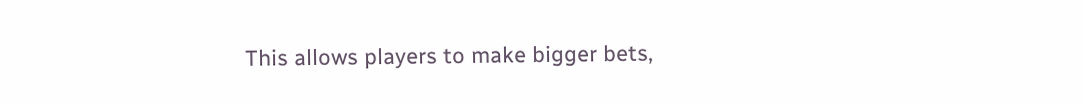This allows players to make bigger bets,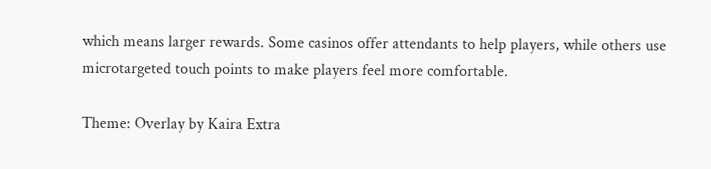which means larger rewards. Some casinos offer attendants to help players, while others use microtargeted touch points to make players feel more comfortable.

Theme: Overlay by Kaira Extra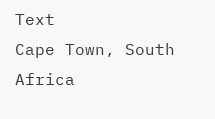Text
Cape Town, South Africa